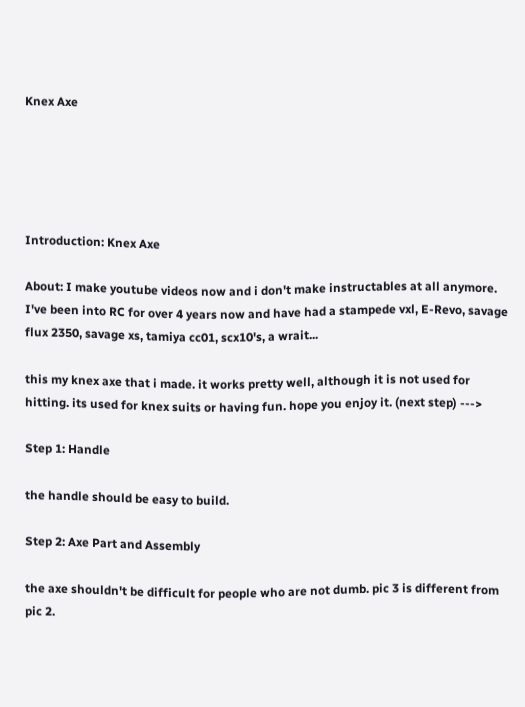Knex Axe





Introduction: Knex Axe

About: I make youtube videos now and i don't make instructables at all anymore. I've been into RC for over 4 years now and have had a stampede vxl, E-Revo, savage flux 2350, savage xs, tamiya cc01, scx10's, a wrait...

this my knex axe that i made. it works pretty well, although it is not used for hitting. its used for knex suits or having fun. hope you enjoy it. (next step) --->

Step 1: Handle

the handle should be easy to build.

Step 2: Axe Part and Assembly

the axe shouldn't be difficult for people who are not dumb. pic 3 is different from pic 2.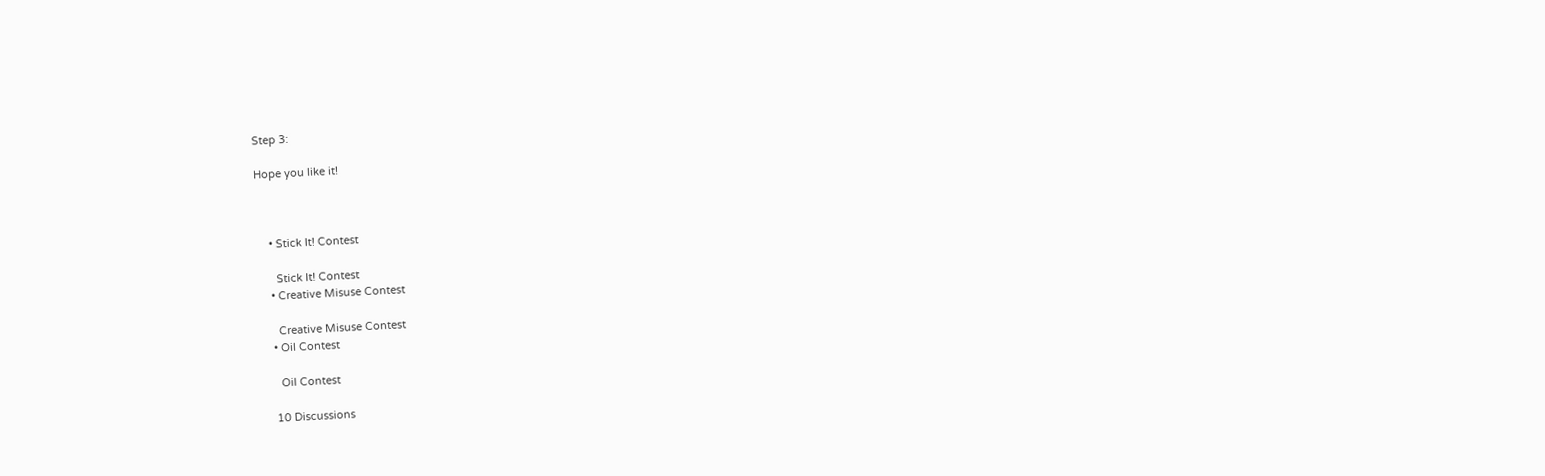Step 3:

Hope you like it!



    • Stick It! Contest

      Stick It! Contest
    • Creative Misuse Contest

      Creative Misuse Contest
    • Oil Contest

      Oil Contest

    10 Discussions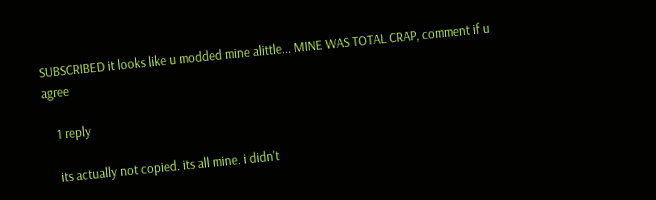SUBSCRIBED it looks like u modded mine alittle... MINE WAS TOTAL CRAP, comment if u agree

    1 reply

    its actually not copied. its all mine. i didn't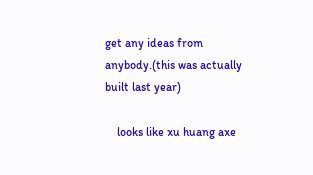get any ideas from anybody.(this was actually built last year)

    looks like xu huang axe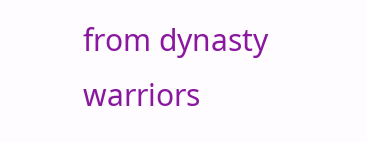from dynasty warriors